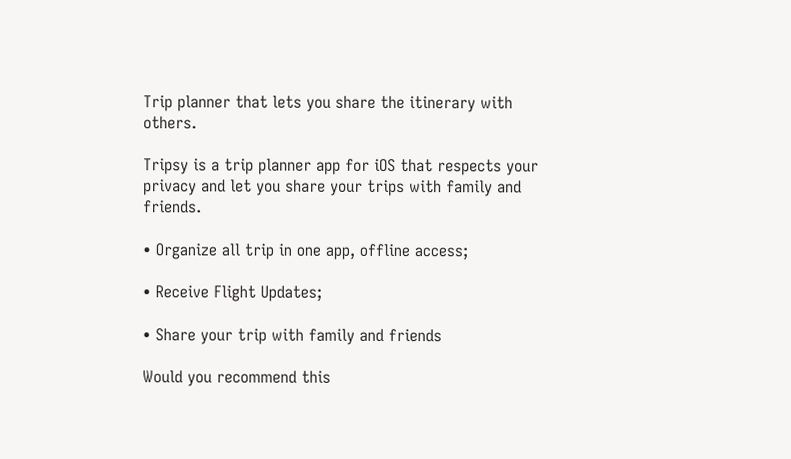Trip planner that lets you share the itinerary with others.

Tripsy is a trip planner app for iOS that respects your privacy and let you share your trips with family and friends.

• Organize all trip in one app, offline access;

• Receive Flight Updates;

• Share your trip with family and friends

Would you recommend this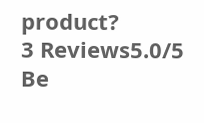product?
3 Reviews5.0/5
Be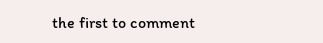the first to comment